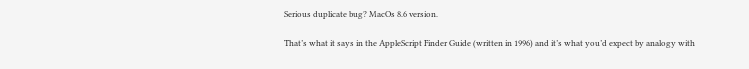Serious duplicate bug? MacOs 8.6 version.

That’s what it says in the AppleScript Finder Guide (written in 1996) and it’s what you’d expect by analogy with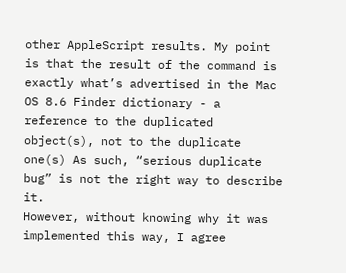other AppleScript results. My point is that the result of the command is exactly what’s advertised in the Mac OS 8.6 Finder dictionary - a reference to the duplicated object(s), not to the duplicate one(s) As such, “serious duplicate bug” is not the right way to describe it.
However, without knowing why it was implemented this way, I agree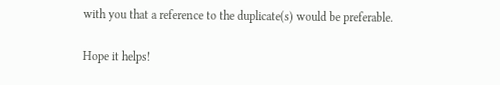with you that a reference to the duplicate(s) would be preferable.

Hope it helps!